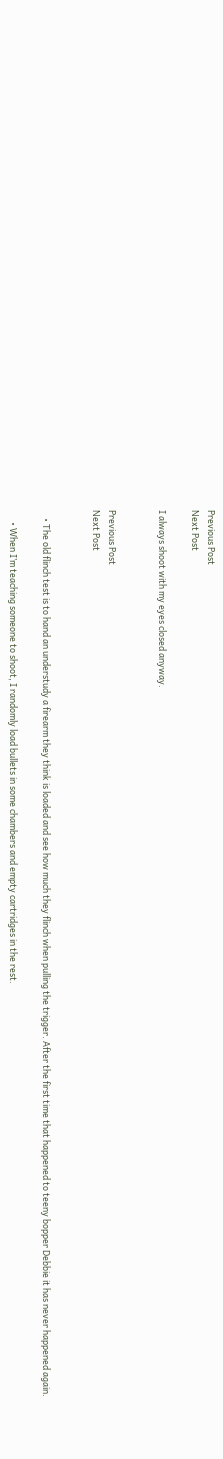Previous Post
Next Post

I always shoot with my eyes closed anyway.


Previous Post
Next Post


    • The old flinch test is to hand an understudy a firearm they think is loaded and see how much they flinch when pulling the trigger. After the first time that happened to teeny bopper Debbie it has never happened again.

      • When I’m teaching someone to shoot, I randomly load bullets in some chambers and empty cartridges in the rest.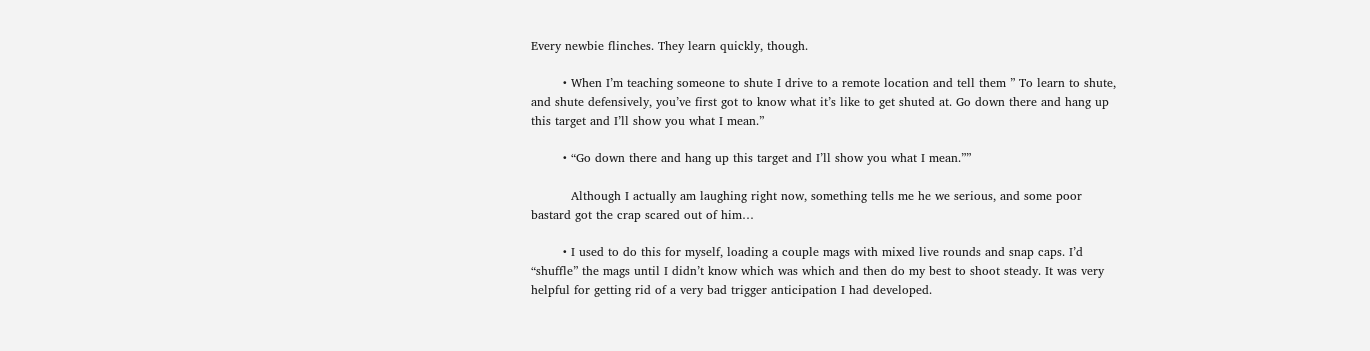Every newbie flinches. They learn quickly, though.

        • When I’m teaching someone to shute I drive to a remote location and tell them ” To learn to shute, and shute defensively, you’ve first got to know what it’s like to get shuted at. Go down there and hang up this target and I’ll show you what I mean.”

        • “Go down there and hang up this target and I’ll show you what I mean.””

          Although I actually am laughing right now, something tells me he we serious, and some poor bastard got the crap scared out of him…

        • I used to do this for myself, loading a couple mags with mixed live rounds and snap caps. I’d “shuffle” the mags until I didn’t know which was which and then do my best to shoot steady. It was very helpful for getting rid of a very bad trigger anticipation I had developed.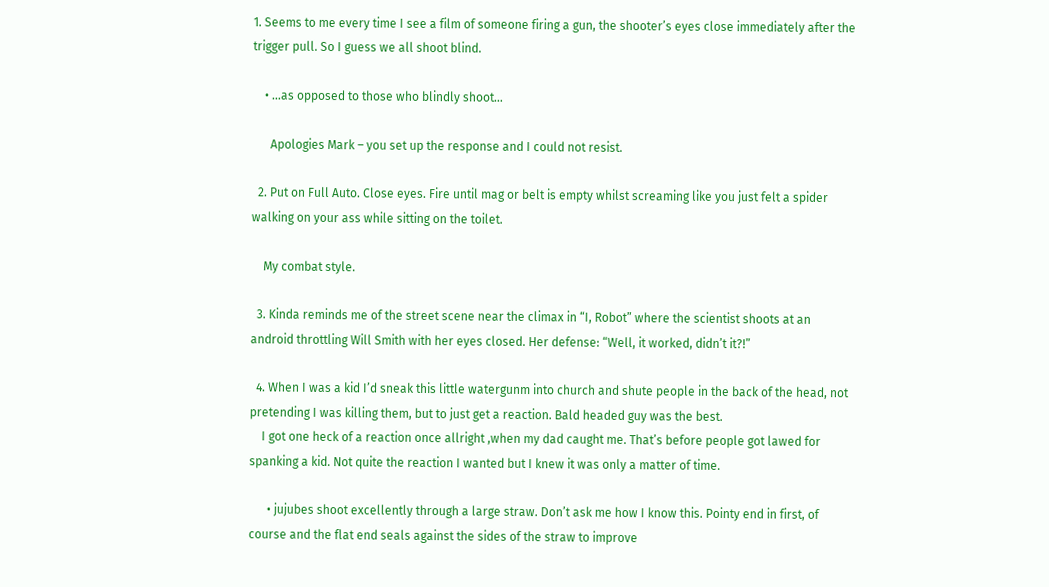1. Seems to me every time I see a film of someone firing a gun, the shooter’s eyes close immediately after the trigger pull. So I guess we all shoot blind.

    • …as opposed to those who blindly shoot…

      Apologies Mark – you set up the response and I could not resist.

  2. Put on Full Auto. Close eyes. Fire until mag or belt is empty whilst screaming like you just felt a spider walking on your ass while sitting on the toilet.

    My combat style.

  3. Kinda reminds me of the street scene near the climax in “I, Robot” where the scientist shoots at an android throttling Will Smith with her eyes closed. Her defense: “Well, it worked, didn’t it?!”

  4. When I was a kid I’d sneak this little watergunm into church and shute people in the back of the head, not pretending I was killing them, but to just get a reaction. Bald headed guy was the best.
    I got one heck of a reaction once allright ,when my dad caught me. That’s before people got lawed for spanking a kid. Not quite the reaction I wanted but I knew it was only a matter of time.

      • jujubes shoot excellently through a large straw. Don’t ask me how I know this. Pointy end in first, of course and the flat end seals against the sides of the straw to improve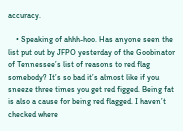accuracy.

    • Speaking of ahhh-hoo. Has anyone seen the list put out by JFPO yesterday of the Goobinator of Tennessee’s list of reasons to red flag somebody? It’s so bad it’s almost like if you sneeze three times you get red figged. Being fat is also a cause for being red flagged. I haven’t checked where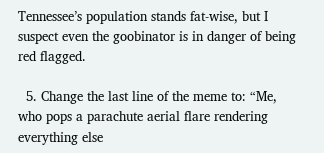Tennessee’s population stands fat-wise, but I suspect even the goobinator is in danger of being red flagged.

  5. Change the last line of the meme to: “Me, who pops a parachute aerial flare rendering everything else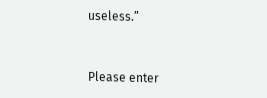useless.”


Please enter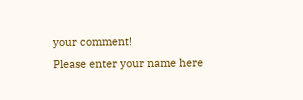your comment!
Please enter your name here